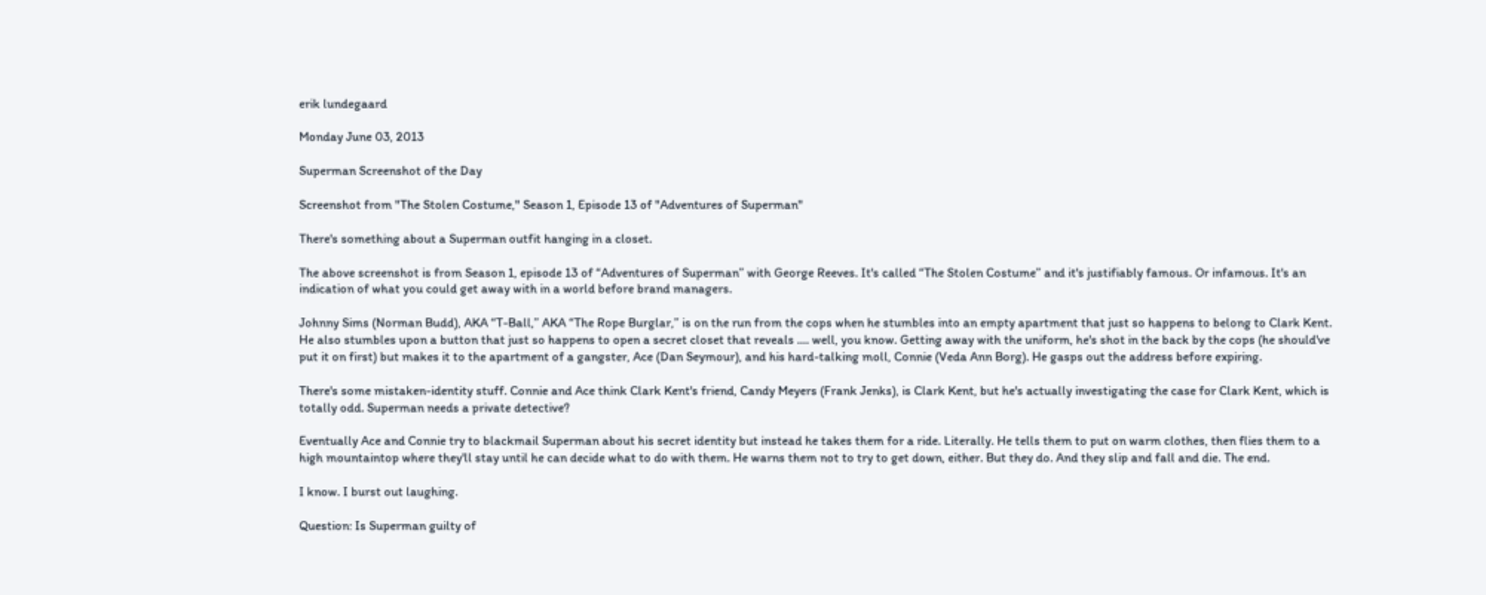erik lundegaard

Monday June 03, 2013

Superman Screenshot of the Day

Screenshot from "The Stolen Costume," Season 1, Episode 13 of "Adventures of Superman"

There's something about a Superman outfit hanging in a closet.

The above screenshot is from Season 1, episode 13 of “Adventures of Superman” with George Reeves. It's called “The Stolen Costume” and it's justifiably famous. Or infamous. It's an indication of what you could get away with in a world before brand managers.

Johnny Sims (Norman Budd), AKA “T-Ball,” AKA “The Rope Burglar,” is on the run from the cops when he stumbles into an empty apartment that just so happens to belong to Clark Kent. He also stumbles upon a button that just so happens to open a secret closet that reveals .... well, you know. Getting away with the uniform, he's shot in the back by the cops (he should've put it on first) but makes it to the apartment of a gangster, Ace (Dan Seymour), and his hard-talking moll, Connie (Veda Ann Borg). He gasps out the address before expiring.

There's some mistaken-identity stuff. Connie and Ace think Clark Kent's friend, Candy Meyers (Frank Jenks), is Clark Kent, but he's actually investigating the case for Clark Kent, which is totally odd. Superman needs a private detective?

Eventually Ace and Connie try to blackmail Superman about his secret identity but instead he takes them for a ride. Literally. He tells them to put on warm clothes, then flies them to a high mountaintop where they'll stay until he can decide what to do with them. He warns them not to try to get down, either. But they do. And they slip and fall and die. The end.

I know. I burst out laughing.

Question: Is Superman guilty of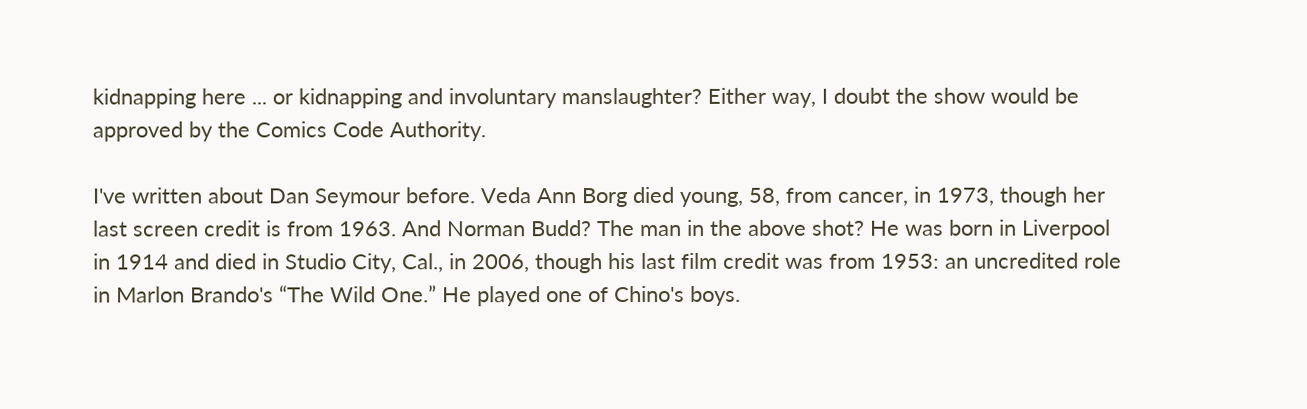kidnapping here ... or kidnapping and involuntary manslaughter? Either way, I doubt the show would be approved by the Comics Code Authority.

I've written about Dan Seymour before. Veda Ann Borg died young, 58, from cancer, in 1973, though her last screen credit is from 1963. And Norman Budd? The man in the above shot? He was born in Liverpool in 1914 and died in Studio City, Cal., in 2006, though his last film credit was from 1953: an uncredited role in Marlon Brando's “The Wild One.” He played one of Chino's boys.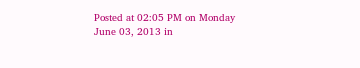Posted at 02:05 PM on Monday June 03, 2013 in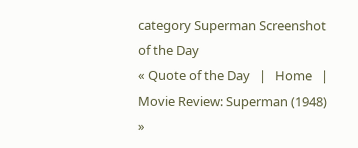category Superman Screenshot of the Day
« Quote of the Day   |   Home   |   Movie Review: Superman (1948) »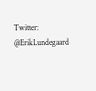Twitter: @ErikLundegaard